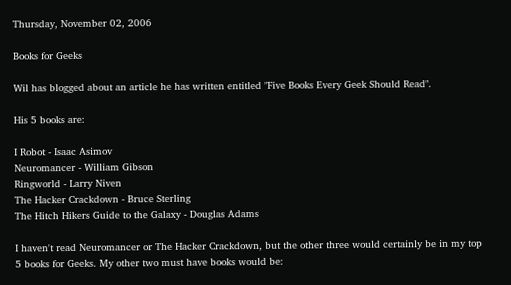Thursday, November 02, 2006

Books for Geeks

Wil has blogged about an article he has written entitled "Five Books Every Geek Should Read".

His 5 books are:

I Robot - Isaac Asimov
Neuromancer - William Gibson
Ringworld - Larry Niven
The Hacker Crackdown - Bruce Sterling
The Hitch Hikers Guide to the Galaxy - Douglas Adams

I haven't read Neuromancer or The Hacker Crackdown, but the other three would certainly be in my top 5 books for Geeks. My other two must have books would be: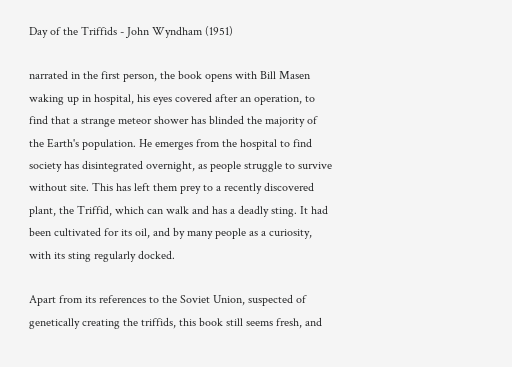Day of the Triffids - John Wyndham (1951)

narrated in the first person, the book opens with Bill Masen waking up in hospital, his eyes covered after an operation, to find that a strange meteor shower has blinded the majority of the Earth's population. He emerges from the hospital to find society has disintegrated overnight, as people struggle to survive without site. This has left them prey to a recently discovered plant, the Triffid, which can walk and has a deadly sting. It had been cultivated for its oil, and by many people as a curiosity, with its sting regularly docked.

Apart from its references to the Soviet Union, suspected of genetically creating the triffids, this book still seems fresh, and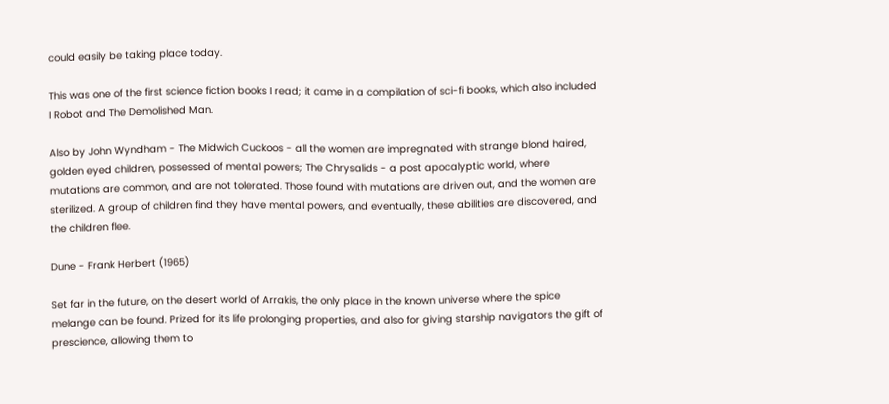could easily be taking place today.

This was one of the first science fiction books I read; it came in a compilation of sci-fi books, which also included I Robot and The Demolished Man.

Also by John Wyndham - The Midwich Cuckoos - all the women are impregnated with strange blond haired, golden eyed children, possessed of mental powers; The Chrysalids - a post apocalyptic world, where mutations are common, and are not tolerated. Those found with mutations are driven out, and the women are sterilized. A group of children find they have mental powers, and eventually, these abilities are discovered, and the children flee.

Dune - Frank Herbert (1965)

Set far in the future, on the desert world of Arrakis, the only place in the known universe where the spice melange can be found. Prized for its life prolonging properties, and also for giving starship navigators the gift of prescience, allowing them to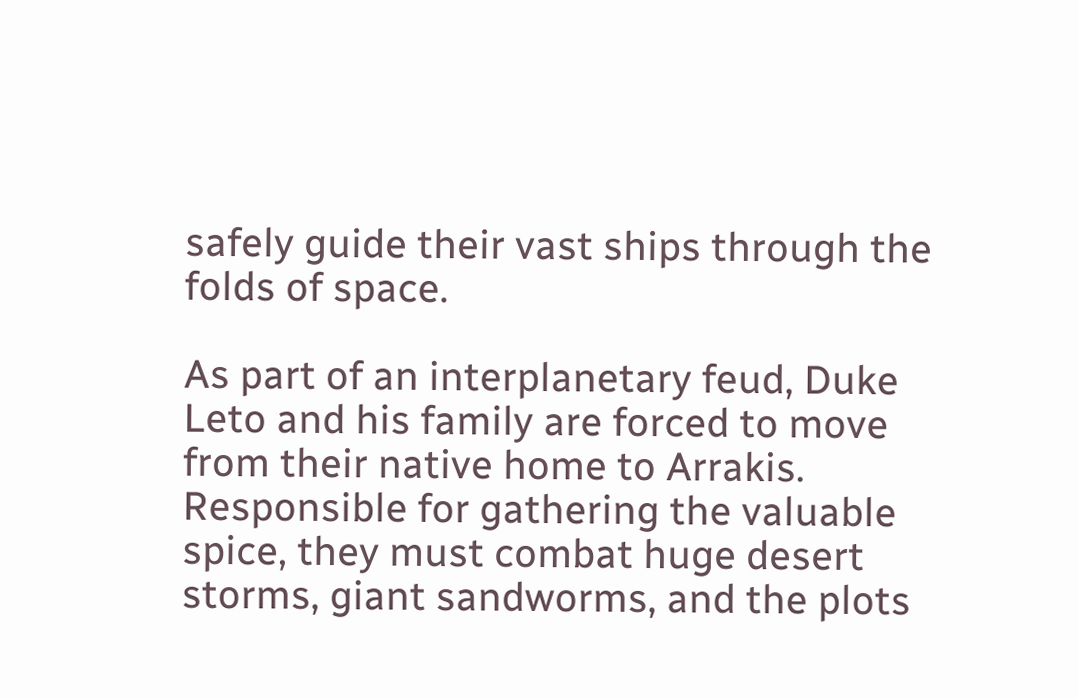safely guide their vast ships through the folds of space.

As part of an interplanetary feud, Duke Leto and his family are forced to move from their native home to Arrakis. Responsible for gathering the valuable spice, they must combat huge desert storms, giant sandworms, and the plots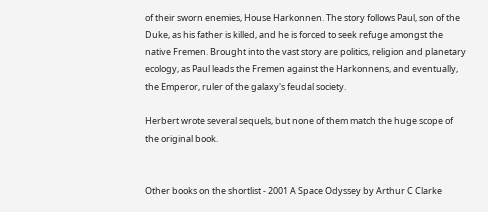of their sworn enemies, House Harkonnen. The story follows Paul, son of the Duke, as his father is killed, and he is forced to seek refuge amongst the native Fremen. Brought into the vast story are politics, religion and planetary ecology, as Paul leads the Fremen against the Harkonnens, and eventually, the Emperor, ruler of the galaxy's feudal society.

Herbert wrote several sequels, but none of them match the huge scope of the original book.


Other books on the shortlist - 2001 A Space Odyssey by Arthur C Clarke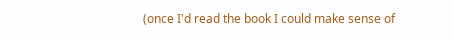(once I'd read the book I could make sense of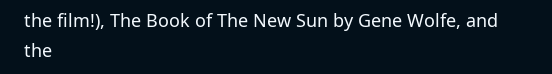the film!), The Book of The New Sun by Gene Wolfe, and the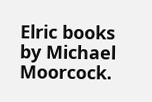Elric books by Michael Moorcock.